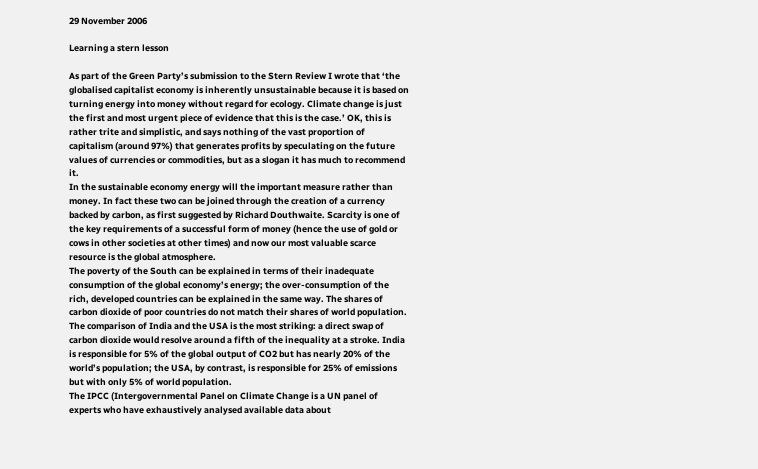29 November 2006

Learning a stern lesson

As part of the Green Party’s submission to the Stern Review I wrote that ‘the globalised capitalist economy is inherently unsustainable because it is based on turning energy into money without regard for ecology. Climate change is just the first and most urgent piece of evidence that this is the case.’ OK, this is rather trite and simplistic, and says nothing of the vast proportion of capitalism (around 97%) that generates profits by speculating on the future values of currencies or commodities, but as a slogan it has much to recommend it.
In the sustainable economy energy will the important measure rather than money. In fact these two can be joined through the creation of a currency backed by carbon, as first suggested by Richard Douthwaite. Scarcity is one of the key requirements of a successful form of money (hence the use of gold or cows in other societies at other times) and now our most valuable scarce resource is the global atmosphere.
The poverty of the South can be explained in terms of their inadequate consumption of the global economy’s energy; the over-consumption of the rich, developed countries can be explained in the same way. The shares of carbon dioxide of poor countries do not match their shares of world population. The comparison of India and the USA is the most striking: a direct swap of carbon dioxide would resolve around a fifth of the inequality at a stroke. India is responsible for 5% of the global output of CO2 but has nearly 20% of the world’s population; the USA, by contrast, is responsible for 25% of emissions but with only 5% of world population.
The IPCC (Intergovernmental Panel on Climate Change is a UN panel of experts who have exhaustively analysed available data about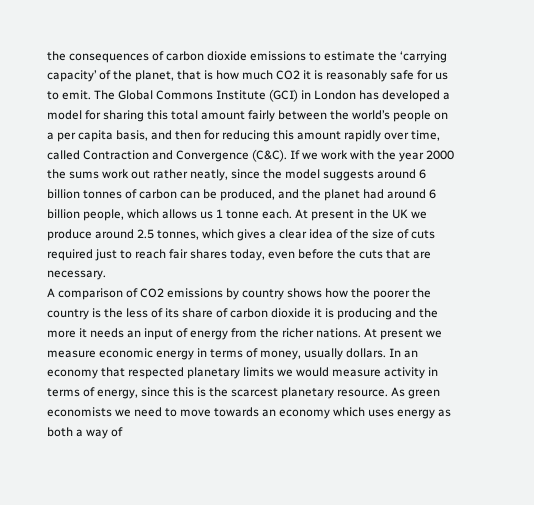the consequences of carbon dioxide emissions to estimate the ‘carrying capacity’ of the planet, that is how much CO2 it is reasonably safe for us to emit. The Global Commons Institute (GCI) in London has developed a model for sharing this total amount fairly between the world’s people on a per capita basis, and then for reducing this amount rapidly over time, called Contraction and Convergence (C&C). If we work with the year 2000 the sums work out rather neatly, since the model suggests around 6 billion tonnes of carbon can be produced, and the planet had around 6 billion people, which allows us 1 tonne each. At present in the UK we produce around 2.5 tonnes, which gives a clear idea of the size of cuts required just to reach fair shares today, even before the cuts that are necessary.
A comparison of CO2 emissions by country shows how the poorer the country is the less of its share of carbon dioxide it is producing and the more it needs an input of energy from the richer nations. At present we measure economic energy in terms of money, usually dollars. In an economy that respected planetary limits we would measure activity in terms of energy, since this is the scarcest planetary resource. As green economists we need to move towards an economy which uses energy as both a way of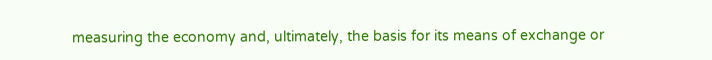measuring the economy and, ultimately, the basis for its means of exchange or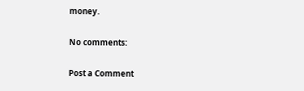money.

No comments:

Post a Comment